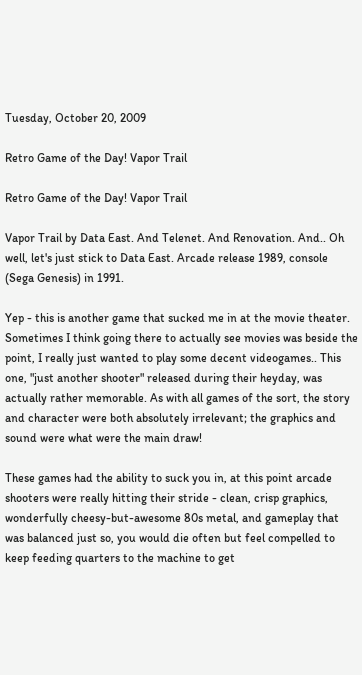Tuesday, October 20, 2009

Retro Game of the Day! Vapor Trail

Retro Game of the Day! Vapor Trail

Vapor Trail by Data East. And Telenet. And Renovation. And.. Oh well, let's just stick to Data East. Arcade release 1989, console (Sega Genesis) in 1991.

Yep - this is another game that sucked me in at the movie theater. Sometimes I think going there to actually see movies was beside the point, I really just wanted to play some decent videogames.. This one, "just another shooter" released during their heyday, was actually rather memorable. As with all games of the sort, the story and character were both absolutely irrelevant; the graphics and sound were what were the main draw!

These games had the ability to suck you in, at this point arcade shooters were really hitting their stride - clean, crisp graphics, wonderfully cheesy-but-awesome 80s metal, and gameplay that was balanced just so, you would die often but feel compelled to keep feeding quarters to the machine to get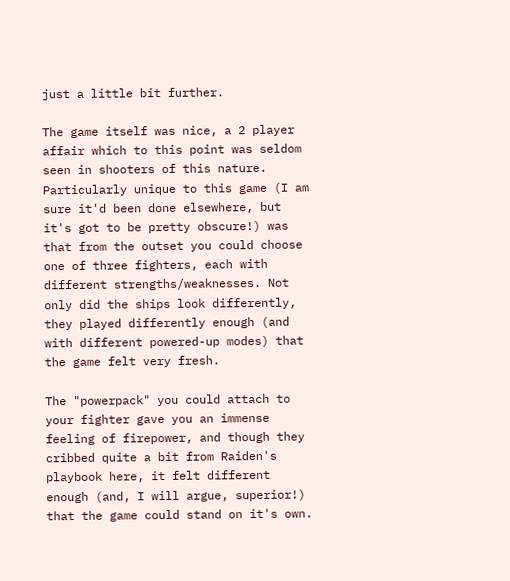just a little bit further.

The game itself was nice, a 2 player affair which to this point was seldom seen in shooters of this nature. Particularly unique to this game (I am sure it'd been done elsewhere, but it's got to be pretty obscure!) was that from the outset you could choose one of three fighters, each with different strengths/weaknesses. Not only did the ships look differently, they played differently enough (and with different powered-up modes) that the game felt very fresh.

The "powerpack" you could attach to your fighter gave you an immense feeling of firepower, and though they cribbed quite a bit from Raiden's playbook here, it felt different enough (and, I will argue, superior!) that the game could stand on it's own.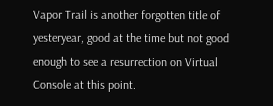Vapor Trail is another forgotten title of yesteryear, good at the time but not good enough to see a resurrection on Virtual Console at this point.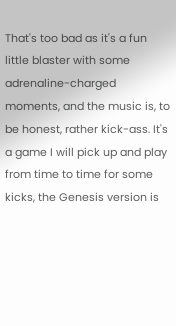That's too bad as it's a fun little blaster with some adrenaline-charged moments, and the music is, to be honest, rather kick-ass. It's a game I will pick up and play from time to time for some kicks, the Genesis version is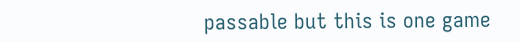passable but this is one game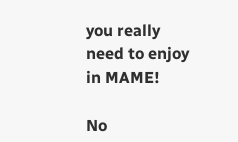you really need to enjoy in MAME!

No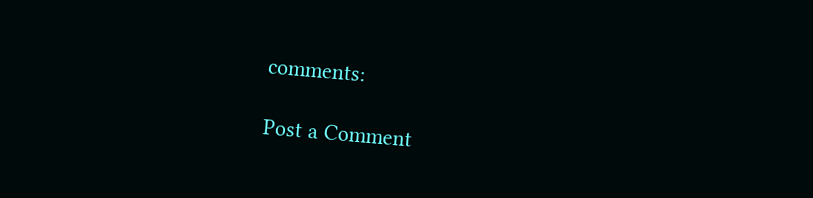comments:

Post a Comment